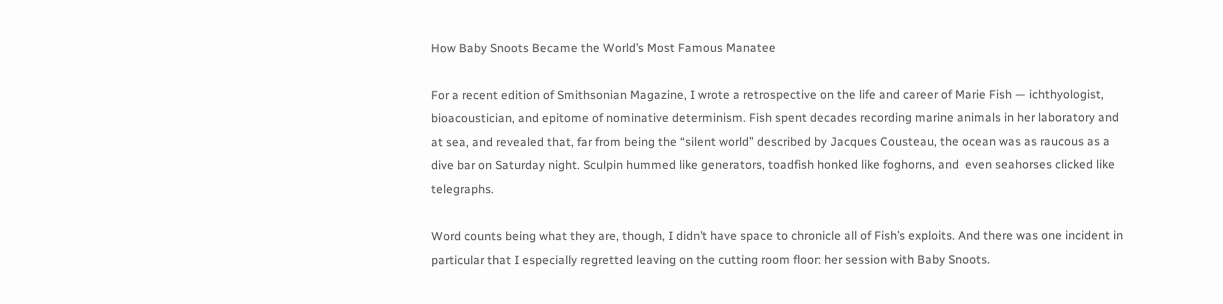How Baby Snoots Became the World’s Most Famous Manatee

For a recent edition of Smithsonian Magazine, I wrote a retrospective on the life and career of Marie Fish — ichthyologist, bioacoustician, and epitome of nominative determinism. Fish spent decades recording marine animals in her laboratory and at sea, and revealed that, far from being the “silent world” described by Jacques Cousteau, the ocean was as raucous as a dive bar on Saturday night. Sculpin hummed like generators, toadfish honked like foghorns, and  even seahorses clicked like telegraphs.

Word counts being what they are, though, I didn’t have space to chronicle all of Fish’s exploits. And there was one incident in particular that I especially regretted leaving on the cutting room floor: her session with Baby Snoots.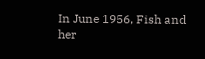In June 1956, Fish and her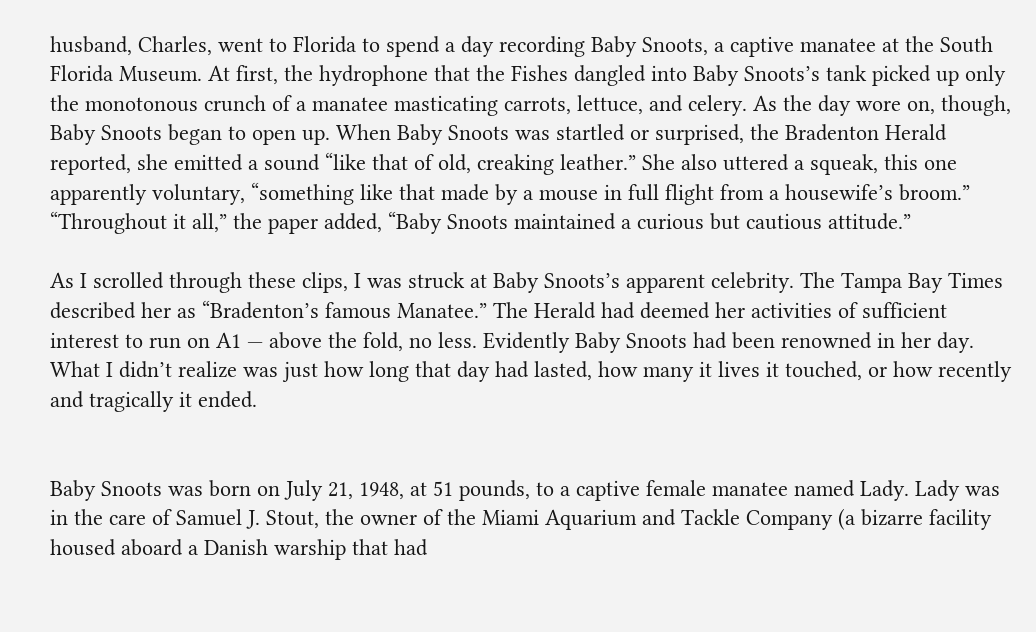husband, Charles, went to Florida to spend a day recording Baby Snoots, a captive manatee at the South Florida Museum. At first, the hydrophone that the Fishes dangled into Baby Snoots’s tank picked up only the monotonous crunch of a manatee masticating carrots, lettuce, and celery. As the day wore on, though, Baby Snoots began to open up. When Baby Snoots was startled or surprised, the Bradenton Herald reported, she emitted a sound “like that of old, creaking leather.” She also uttered a squeak, this one apparently voluntary, “something like that made by a mouse in full flight from a housewife’s broom.” “Throughout it all,” the paper added, “Baby Snoots maintained a curious but cautious attitude.”

As I scrolled through these clips, I was struck at Baby Snoots’s apparent celebrity. The Tampa Bay Times described her as “Bradenton’s famous Manatee.” The Herald had deemed her activities of sufficient interest to run on A1 — above the fold, no less. Evidently Baby Snoots had been renowned in her day. What I didn’t realize was just how long that day had lasted, how many it lives it touched, or how recently and tragically it ended.


Baby Snoots was born on July 21, 1948, at 51 pounds, to a captive female manatee named Lady. Lady was in the care of Samuel J. Stout, the owner of the Miami Aquarium and Tackle Company (a bizarre facility housed aboard a Danish warship that had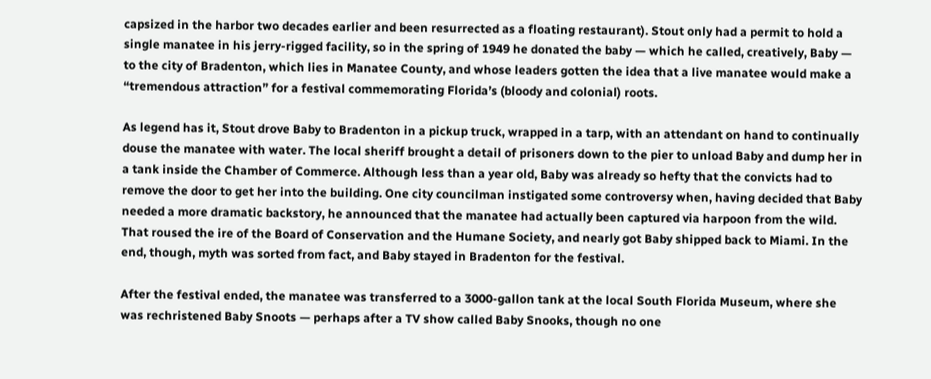capsized in the harbor two decades earlier and been resurrected as a floating restaurant). Stout only had a permit to hold a single manatee in his jerry-rigged facility, so in the spring of 1949 he donated the baby — which he called, creatively, Baby — to the city of Bradenton, which lies in Manatee County, and whose leaders gotten the idea that a live manatee would make a “tremendous attraction” for a festival commemorating Florida’s (bloody and colonial) roots.

As legend has it, Stout drove Baby to Bradenton in a pickup truck, wrapped in a tarp, with an attendant on hand to continually douse the manatee with water. The local sheriff brought a detail of prisoners down to the pier to unload Baby and dump her in a tank inside the Chamber of Commerce. Although less than a year old, Baby was already so hefty that the convicts had to remove the door to get her into the building. One city councilman instigated some controversy when, having decided that Baby needed a more dramatic backstory, he announced that the manatee had actually been captured via harpoon from the wild. That roused the ire of the Board of Conservation and the Humane Society, and nearly got Baby shipped back to Miami. In the end, though, myth was sorted from fact, and Baby stayed in Bradenton for the festival.

After the festival ended, the manatee was transferred to a 3000-gallon tank at the local South Florida Museum, where she was rechristened Baby Snoots — perhaps after a TV show called Baby Snooks, though no one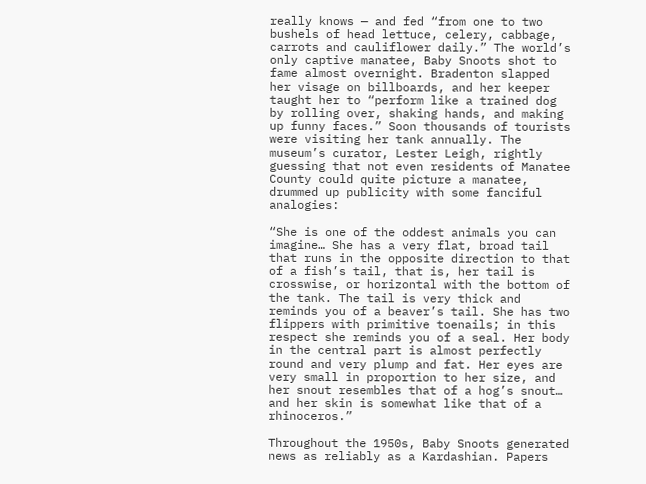really knows — and fed “from one to two bushels of head lettuce, celery, cabbage, carrots and cauliflower daily.” The world’s only captive manatee, Baby Snoots shot to fame almost overnight. Bradenton slapped her visage on billboards, and her keeper taught her to “perform like a trained dog by rolling over, shaking hands, and making up funny faces.” Soon thousands of tourists were visiting her tank annually. The museum’s curator, Lester Leigh, rightly guessing that not even residents of Manatee County could quite picture a manatee, drummed up publicity with some fanciful analogies:

“She is one of the oddest animals you can imagine… She has a very flat, broad tail that runs in the opposite direction to that of a fish’s tail, that is, her tail is crosswise, or horizontal with the bottom of the tank. The tail is very thick and reminds you of a beaver’s tail. She has two flippers with primitive toenails; in this respect she reminds you of a seal. Her body in the central part is almost perfectly round and very plump and fat. Her eyes are very small in proportion to her size, and her snout resembles that of a hog’s snout… and her skin is somewhat like that of a rhinoceros.”

Throughout the 1950s, Baby Snoots generated news as reliably as a Kardashian. Papers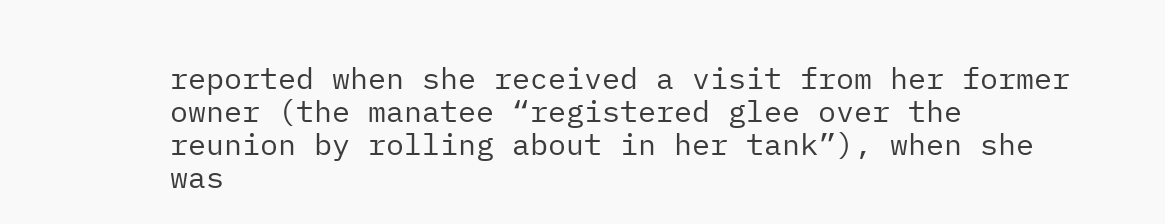reported when she received a visit from her former owner (the manatee “registered glee over the reunion by rolling about in her tank”), when she was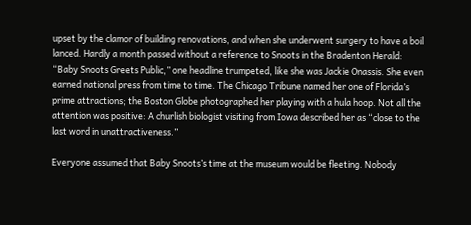upset by the clamor of building renovations, and when she underwent surgery to have a boil lanced. Hardly a month passed without a reference to Snoots in the Bradenton Herald: “Baby Snoots Greets Public,” one headline trumpeted, like she was Jackie Onassis. She even earned national press from time to time. The Chicago Tribune named her one of Florida’s prime attractions; the Boston Globe photographed her playing with a hula hoop. Not all the attention was positive: A churlish biologist visiting from Iowa described her as “close to the last word in unattractiveness.”

Everyone assumed that Baby Snoots’s time at the museum would be fleeting. Nobody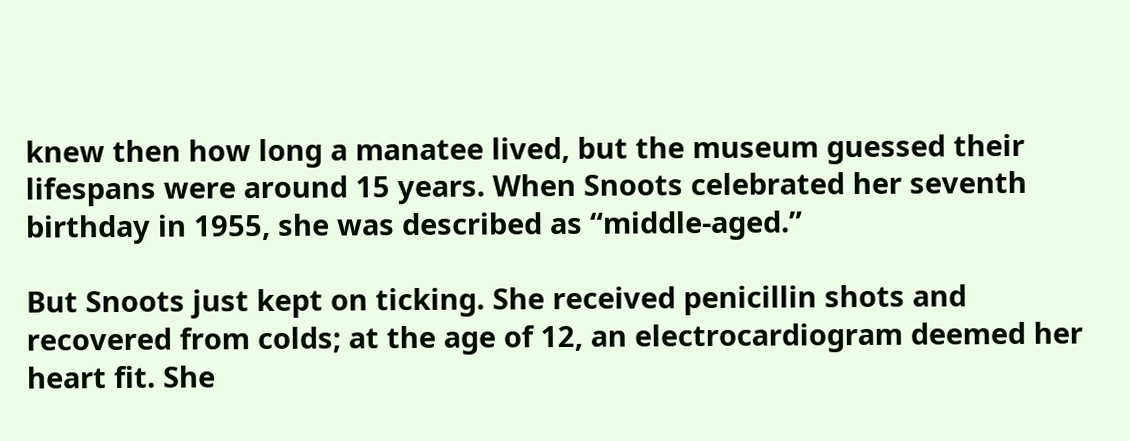knew then how long a manatee lived, but the museum guessed their lifespans were around 15 years. When Snoots celebrated her seventh birthday in 1955, she was described as “middle-aged.”

But Snoots just kept on ticking. She received penicillin shots and recovered from colds; at the age of 12, an electrocardiogram deemed her heart fit. She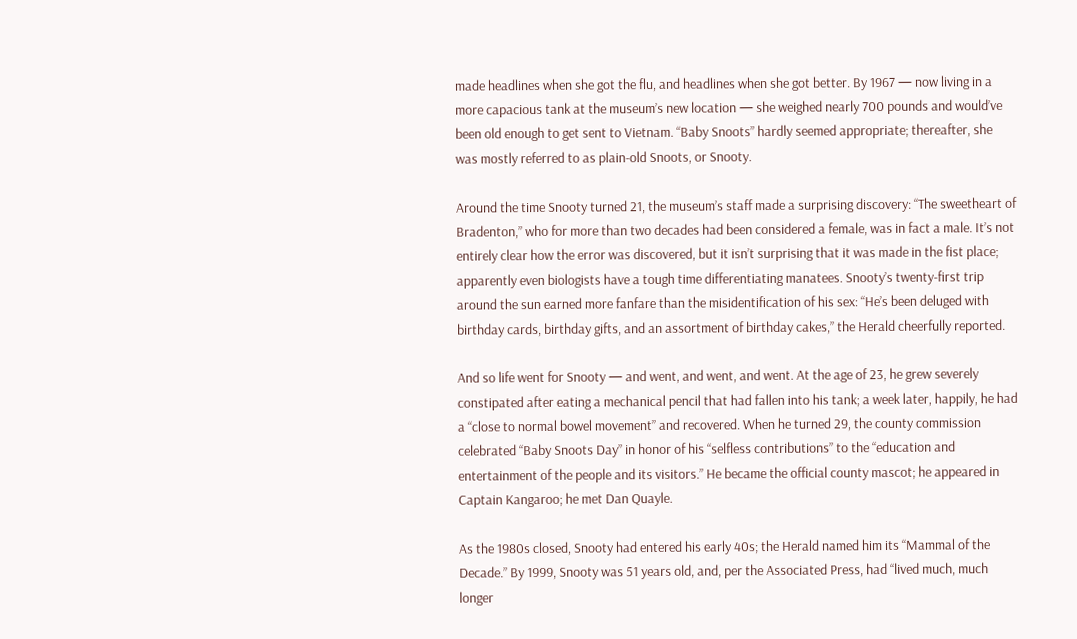made headlines when she got the flu, and headlines when she got better. By 1967 — now living in a more capacious tank at the museum’s new location — she weighed nearly 700 pounds and would’ve been old enough to get sent to Vietnam. “Baby Snoots” hardly seemed appropriate; thereafter, she was mostly referred to as plain-old Snoots, or Snooty.

Around the time Snooty turned 21, the museum’s staff made a surprising discovery: “The sweetheart of Bradenton,” who for more than two decades had been considered a female, was in fact a male. It’s not entirely clear how the error was discovered, but it isn’t surprising that it was made in the fist place; apparently even biologists have a tough time differentiating manatees. Snooty’s twenty-first trip around the sun earned more fanfare than the misidentification of his sex: “He’s been deluged with birthday cards, birthday gifts, and an assortment of birthday cakes,” the Herald cheerfully reported.

And so life went for Snooty — and went, and went, and went. At the age of 23, he grew severely constipated after eating a mechanical pencil that had fallen into his tank; a week later, happily, he had a “close to normal bowel movement” and recovered. When he turned 29, the county commission celebrated “Baby Snoots Day” in honor of his “selfless contributions” to the “education and entertainment of the people and its visitors.” He became the official county mascot; he appeared in Captain Kangaroo; he met Dan Quayle.

As the 1980s closed, Snooty had entered his early 40s; the Herald named him its “Mammal of the Decade.” By 1999, Snooty was 51 years old, and, per the Associated Press, had “lived much, much longer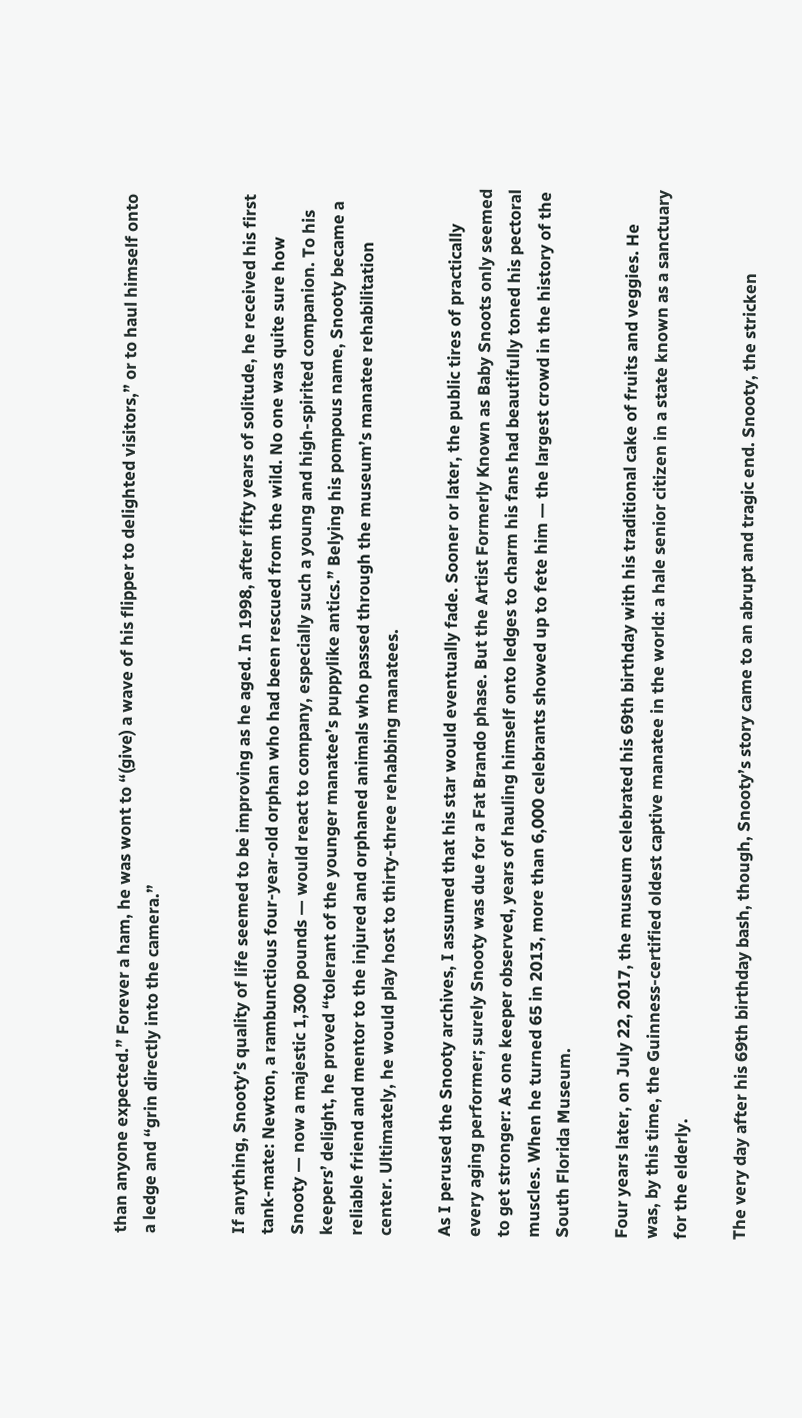than anyone expected.” Forever a ham, he was wont to “(give) a wave of his flipper to delighted visitors,” or to haul himself onto a ledge and “grin directly into the camera.”


If anything, Snooty’s quality of life seemed to be improving as he aged. In 1998, after fifty years of solitude, he received his first tank-mate: Newton, a rambunctious four-year-old orphan who had been rescued from the wild. No one was quite sure how Snooty — now a majestic 1,300 pounds — would react to company, especially such a young and high-spirited companion. To his keepers’ delight, he proved “tolerant of the younger manatee’s puppylike antics.” Belying his pompous name, Snooty became a reliable friend and mentor to the injured and orphaned animals who passed through the museum’s manatee rehabilitation center. Ultimately, he would play host to thirty-three rehabbing manatees.

As I perused the Snooty archives, I assumed that his star would eventually fade. Sooner or later, the public tires of practically every aging performer; surely Snooty was due for a Fat Brando phase. But the Artist Formerly Known as Baby Snoots only seemed to get stronger: As one keeper observed, years of hauling himself onto ledges to charm his fans had beautifully toned his pectoral muscles. When he turned 65 in 2013, more than 6,000 celebrants showed up to fete him — the largest crowd in the history of the South Florida Museum.

Four years later, on July 22, 2017, the museum celebrated his 69th birthday with his traditional cake of fruits and veggies. He was, by this time, the Guinness-certified oldest captive manatee in the world: a hale senior citizen in a state known as a sanctuary for the elderly.

The very day after his 69th birthday bash, though, Snooty’s story came to an abrupt and tragic end. Snooty, the stricken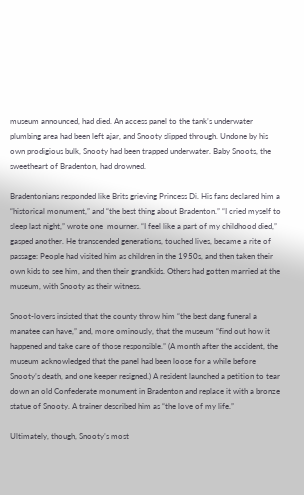museum announced, had died. An access panel to the tank’s underwater plumbing area had been left ajar, and Snooty slipped through. Undone by his own prodigious bulk, Snooty had been trapped underwater. Baby Snoots, the sweetheart of Bradenton, had drowned.

Bradentonians responded like Brits grieving Princess Di. His fans declared him a “historical monument,” and “the best thing about Bradenton.” “I cried myself to sleep last night,” wrote one  mourner. “I feel like a part of my childhood died,” gasped another. He transcended generations, touched lives, became a rite of passage: People had visited him as children in the 1950s, and then taken their own kids to see him, and then their grandkids. Others had gotten married at the museum, with Snooty as their witness.

Snoot-lovers insisted that the county throw him “the best dang funeral a manatee can have,” and, more ominously, that the museum “find out how it happened and take care of those responsible.” (A month after the accident, the museum acknowledged that the panel had been loose for a while before Snooty’s death, and one keeper resigned.) A resident launched a petition to tear down an old Confederate monument in Bradenton and replace it with a bronze statue of Snooty. A trainer described him as “the love of my life.”

Ultimately, though, Snooty’s most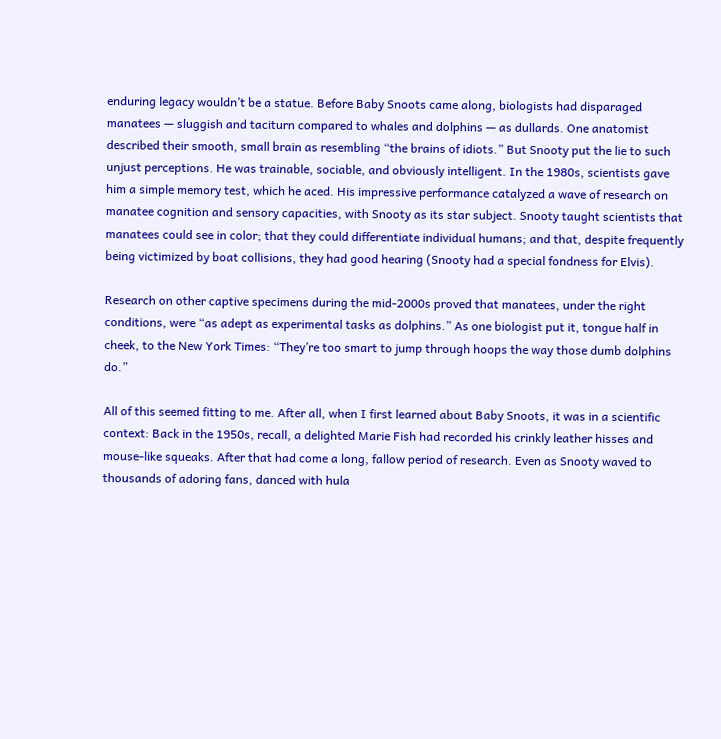enduring legacy wouldn’t be a statue. Before Baby Snoots came along, biologists had disparaged manatees — sluggish and taciturn compared to whales and dolphins — as dullards. One anatomist described their smooth, small brain as resembling “the brains of idiots.” But Snooty put the lie to such unjust perceptions. He was trainable, sociable, and obviously intelligent. In the 1980s, scientists gave him a simple memory test, which he aced. His impressive performance catalyzed a wave of research on manatee cognition and sensory capacities, with Snooty as its star subject. Snooty taught scientists that manatees could see in color; that they could differentiate individual humans; and that, despite frequently being victimized by boat collisions, they had good hearing (Snooty had a special fondness for Elvis).

Research on other captive specimens during the mid-2000s proved that manatees, under the right conditions, were “as adept as experimental tasks as dolphins.” As one biologist put it, tongue half in cheek, to the New York Times: “They’re too smart to jump through hoops the way those dumb dolphins do.”

All of this seemed fitting to me. After all, when I first learned about Baby Snoots, it was in a scientific context: Back in the 1950s, recall, a delighted Marie Fish had recorded his crinkly leather hisses and mouse-like squeaks. After that had come a long, fallow period of research. Even as Snooty waved to thousands of adoring fans, danced with hula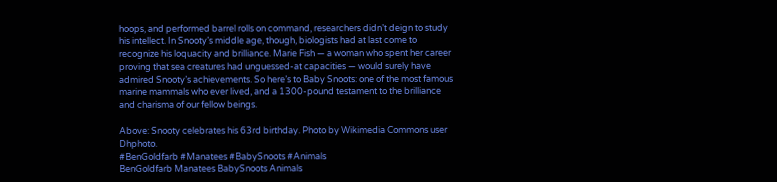hoops, and performed barrel rolls on command, researchers didn’t deign to study his intellect. In Snooty’s middle age, though, biologists had at last come to recognize his loquacity and brilliance. Marie Fish — a woman who spent her career proving that sea creatures had unguessed-at capacities — would surely have admired Snooty’s achievements. So here’s to Baby Snoots: one of the most famous marine mammals who ever lived, and a 1300-pound testament to the brilliance and charisma of our fellow beings.

Above: Snooty celebrates his 63rd birthday. Photo by Wikimedia Commons user Dhphoto.
#BenGoldfarb #Manatees #BabySnoots #Animals
BenGoldfarb Manatees BabySnoots Animals